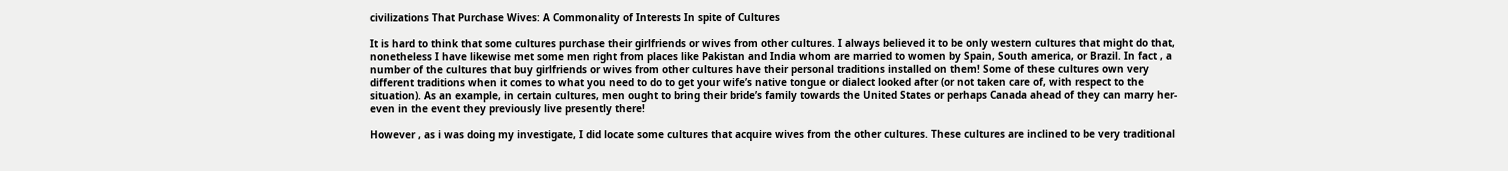civilizations That Purchase Wives: A Commonality of Interests In spite of Cultures

It is hard to think that some cultures purchase their girlfriends or wives from other cultures. I always believed it to be only western cultures that might do that, nonetheless I have likewise met some men right from places like Pakistan and India whom are married to women by Spain, South america, or Brazil. In fact , a number of the cultures that buy girlfriends or wives from other cultures have their personal traditions installed on them! Some of these cultures own very different traditions when it comes to what you need to do to get your wife’s native tongue or dialect looked after (or not taken care of, with respect to the situation). As an example, in certain cultures, men ought to bring their bride’s family towards the United States or perhaps Canada ahead of they can marry her-even in the event they previously live presently there!

However , as i was doing my investigate, I did locate some cultures that acquire wives from the other cultures. These cultures are inclined to be very traditional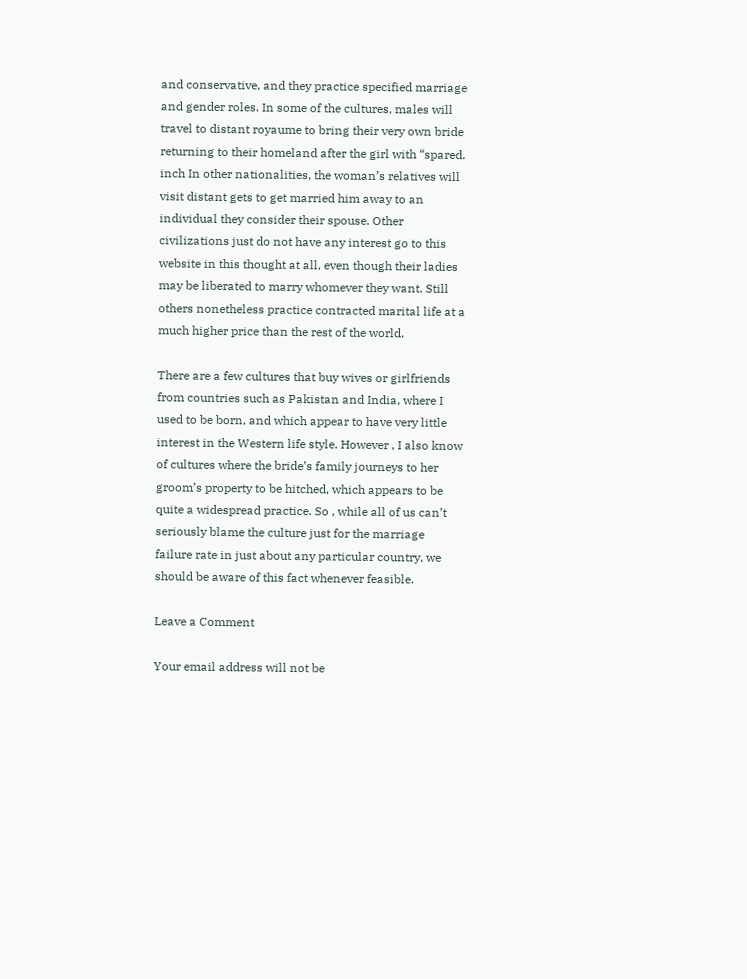and conservative, and they practice specified marriage and gender roles. In some of the cultures, males will travel to distant royaume to bring their very own bride returning to their homeland after the girl with “spared. inch In other nationalities, the woman’s relatives will visit distant gets to get married him away to an individual they consider their spouse. Other civilizations just do not have any interest go to this website in this thought at all, even though their ladies may be liberated to marry whomever they want. Still others nonetheless practice contracted marital life at a much higher price than the rest of the world.

There are a few cultures that buy wives or girlfriends from countries such as Pakistan and India, where I used to be born, and which appear to have very little interest in the Western life style. However , I also know of cultures where the bride’s family journeys to her groom’s property to be hitched, which appears to be quite a widespread practice. So , while all of us can’t seriously blame the culture just for the marriage failure rate in just about any particular country, we should be aware of this fact whenever feasible.

Leave a Comment

Your email address will not be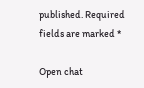published. Required fields are marked *

Open chat